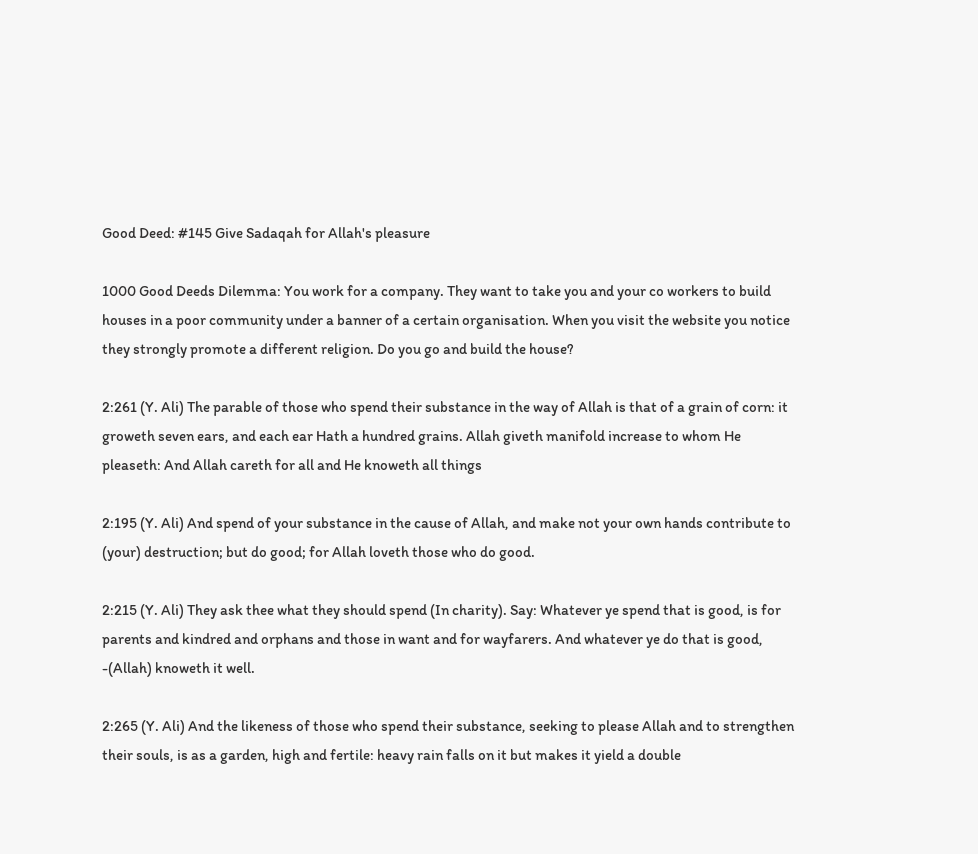Good Deed: #145 Give Sadaqah for Allah's pleasure

1000 Good Deeds Dilemma: You work for a company. They want to take you and your co workers to build houses in a poor community under a banner of a certain organisation. When you visit the website you notice they strongly promote a different religion. Do you go and build the house?

2:261 (Y. Ali) The parable of those who spend their substance in the way of Allah is that of a grain of corn: it groweth seven ears, and each ear Hath a hundred grains. Allah giveth manifold increase to whom He pleaseth: And Allah careth for all and He knoweth all things

2:195 (Y. Ali) And spend of your substance in the cause of Allah, and make not your own hands contribute to (your) destruction; but do good; for Allah loveth those who do good.

2:215 (Y. Ali) They ask thee what they should spend (In charity). Say: Whatever ye spend that is good, is for parents and kindred and orphans and those in want and for wayfarers. And whatever ye do that is good, -(Allah) knoweth it well.

2:265 (Y. Ali) And the likeness of those who spend their substance, seeking to please Allah and to strengthen their souls, is as a garden, high and fertile: heavy rain falls on it but makes it yield a double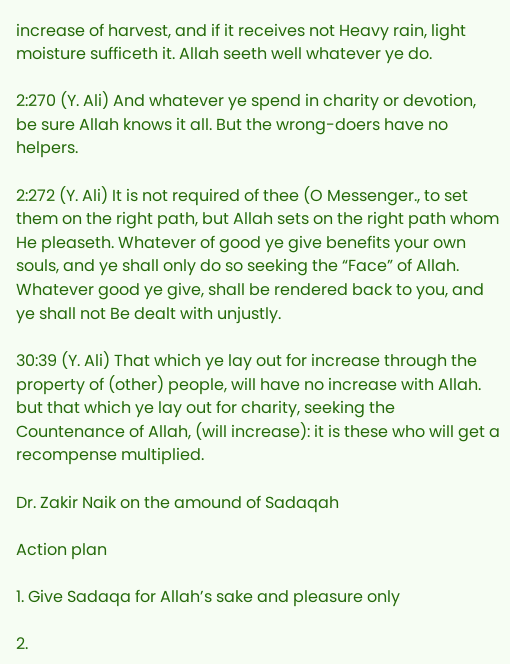increase of harvest, and if it receives not Heavy rain, light moisture sufficeth it. Allah seeth well whatever ye do.

2:270 (Y. Ali) And whatever ye spend in charity or devotion, be sure Allah knows it all. But the wrong-doers have no helpers.

2:272 (Y. Ali) It is not required of thee (O Messenger., to set them on the right path, but Allah sets on the right path whom He pleaseth. Whatever of good ye give benefits your own souls, and ye shall only do so seeking the “Face” of Allah. Whatever good ye give, shall be rendered back to you, and ye shall not Be dealt with unjustly.

30:39 (Y. Ali) That which ye lay out for increase through the property of (other) people, will have no increase with Allah. but that which ye lay out for charity, seeking the Countenance of Allah, (will increase): it is these who will get a recompense multiplied.

Dr. Zakir Naik on the amound of Sadaqah

Action plan

1. Give Sadaqa for Allah’s sake and pleasure only

2.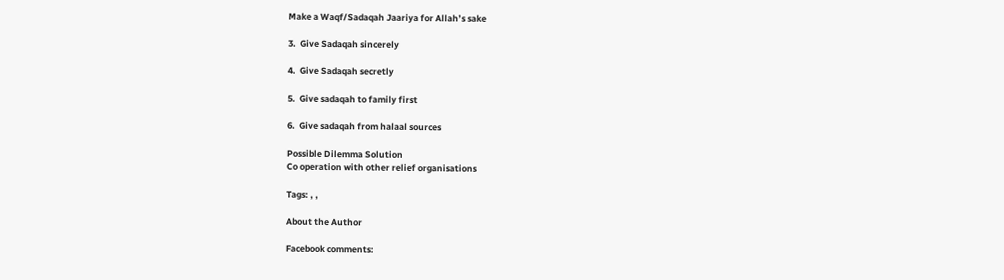Make a Waqf/Sadaqah Jaariya for Allah’s sake

3.  Give Sadaqah sincerely

4.  Give Sadaqah secretly

5.  Give sadaqah to family first

6.  Give sadaqah from halaal sources

Possible Dilemma Solution
Co operation with other relief organisations

Tags: , ,

About the Author

Facebook comments: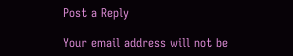Post a Reply

Your email address will not be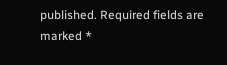published. Required fields are marked *